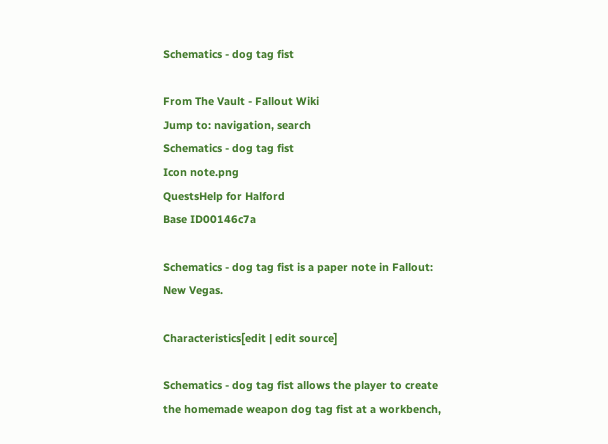Schematics - dog tag fist

From The Vault - Fallout Wiki
Jump to: navigation, search
Schematics - dog tag fist
Icon note.png
QuestsHelp for Halford
Base ID00146c7a

Schematics - dog tag fist is a paper note in Fallout: New Vegas.

Characteristics[edit | edit source]

Schematics - dog tag fist allows the player to create the homemade weapon dog tag fist at a workbench,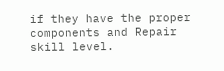if they have the proper components and Repair skill level.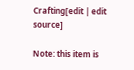Crafting[edit | edit source]

Note: this item is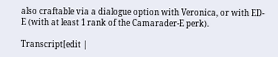also craftable via a dialogue option with Veronica, or with ED-E (with at least 1 rank of the Camarader-E perk).

Transcript[edit |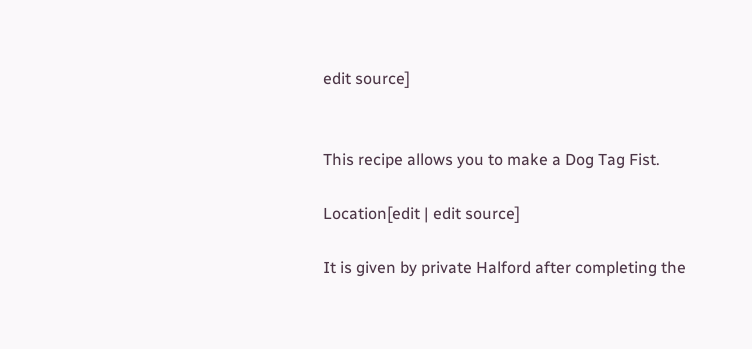edit source]


This recipe allows you to make a Dog Tag Fist.

Location[edit | edit source]

It is given by private Halford after completing the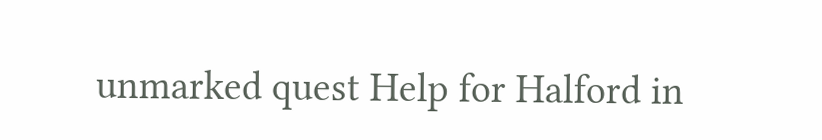unmarked quest Help for Halford in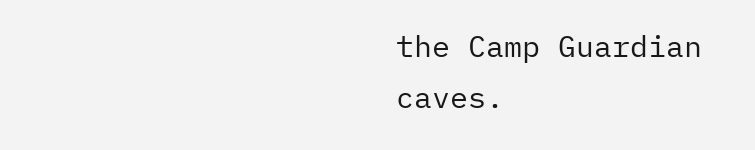the Camp Guardian caves.